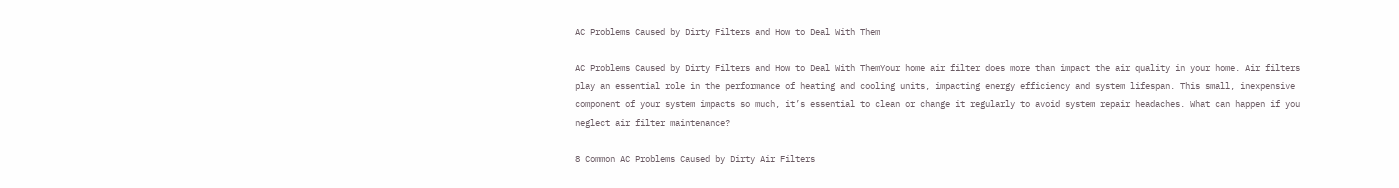AC Problems Caused by Dirty Filters and How to Deal With Them

AC Problems Caused by Dirty Filters and How to Deal With ThemYour home air filter does more than impact the air quality in your home. Air filters play an essential role in the performance of heating and cooling units, impacting energy efficiency and system lifespan. This small, inexpensive component of your system impacts so much, it’s essential to clean or change it regularly to avoid system repair headaches. What can happen if you neglect air filter maintenance?

8 Common AC Problems Caused by Dirty Air Filters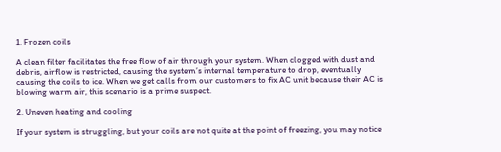1. Frozen coils

A clean filter facilitates the free flow of air through your system. When clogged with dust and debris, airflow is restricted, causing the system’s internal temperature to drop, eventually causing the coils to ice. When we get calls from our customers to fix AC unit because their AC is blowing warm air, this scenario is a prime suspect.

2. Uneven heating and cooling

If your system is struggling, but your coils are not quite at the point of freezing, you may notice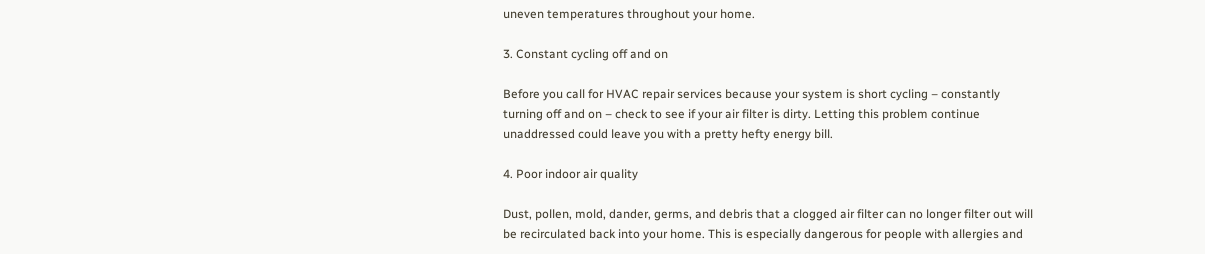uneven temperatures throughout your home.

3. Constant cycling off and on

Before you call for HVAC repair services because your system is short cycling – constantly turning off and on – check to see if your air filter is dirty. Letting this problem continue unaddressed could leave you with a pretty hefty energy bill.

4. Poor indoor air quality

Dust, pollen, mold, dander, germs, and debris that a clogged air filter can no longer filter out will be recirculated back into your home. This is especially dangerous for people with allergies and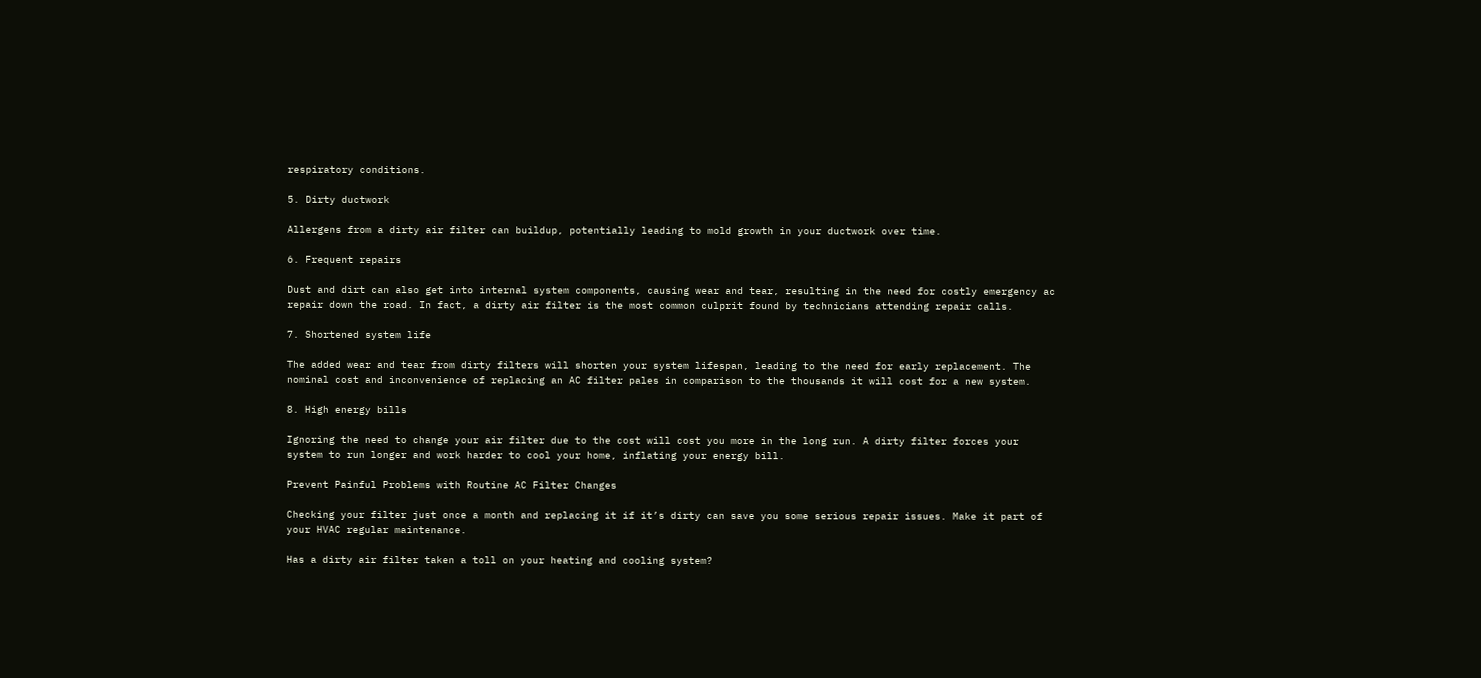respiratory conditions.

5. Dirty ductwork

Allergens from a dirty air filter can buildup, potentially leading to mold growth in your ductwork over time.

6. Frequent repairs

Dust and dirt can also get into internal system components, causing wear and tear, resulting in the need for costly emergency ac repair down the road. In fact, a dirty air filter is the most common culprit found by technicians attending repair calls.

7. Shortened system life

The added wear and tear from dirty filters will shorten your system lifespan, leading to the need for early replacement. The nominal cost and inconvenience of replacing an AC filter pales in comparison to the thousands it will cost for a new system.

8. High energy bills

Ignoring the need to change your air filter due to the cost will cost you more in the long run. A dirty filter forces your system to run longer and work harder to cool your home, inflating your energy bill.

Prevent Painful Problems with Routine AC Filter Changes

Checking your filter just once a month and replacing it if it’s dirty can save you some serious repair issues. Make it part of your HVAC regular maintenance.

Has a dirty air filter taken a toll on your heating and cooling system?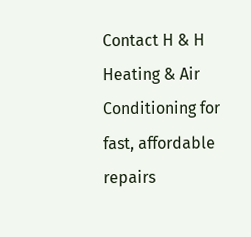Contact H & H Heating & Air Conditioning for fast, affordable repairs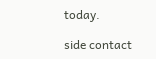today.

side contact